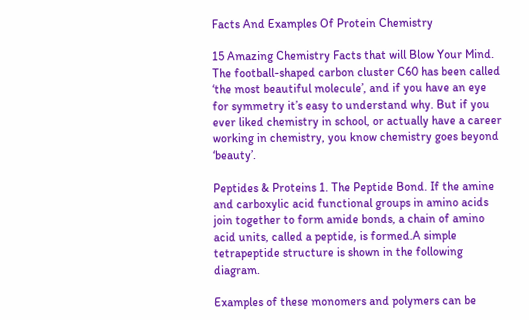Facts And Examples Of Protein Chemistry

15 Amazing Chemistry Facts that will Blow Your Mind. The football-shaped carbon cluster C60 has been called ‘the most beautiful molecule’, and if you have an eye for symmetry it’s easy to understand why. But if you ever liked chemistry in school, or actually have a career working in chemistry, you know chemistry goes beyond ‘beauty’.

Peptides & Proteins 1. The Peptide Bond. If the amine and carboxylic acid functional groups in amino acids join together to form amide bonds, a chain of amino acid units, called a peptide, is formed.A simple tetrapeptide structure is shown in the following diagram.

Examples of these monomers and polymers can be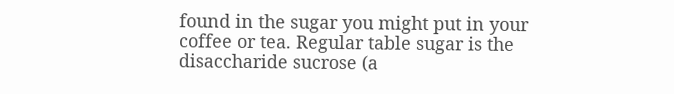found in the sugar you might put in your coffee or tea. Regular table sugar is the disaccharide sucrose (a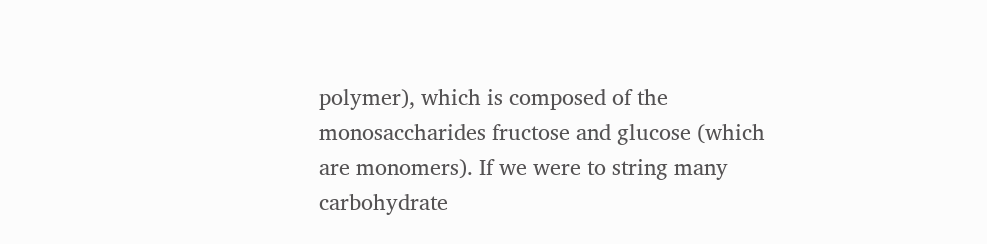polymer), which is composed of the monosaccharides fructose and glucose (which are monomers). If we were to string many carbohydrate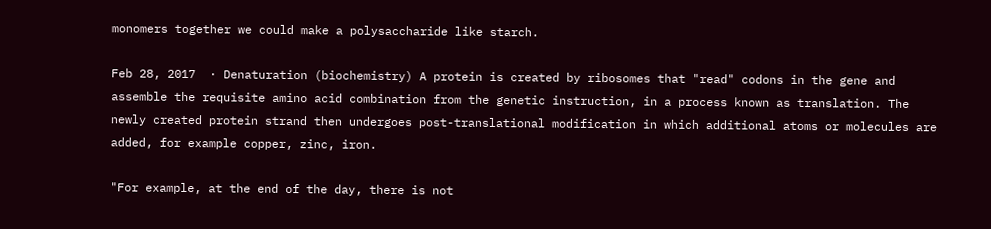monomers together we could make a polysaccharide like starch.

Feb 28, 2017  · Denaturation (biochemistry) A protein is created by ribosomes that "read" codons in the gene and assemble the requisite amino acid combination from the genetic instruction, in a process known as translation. The newly created protein strand then undergoes post-translational modification in which additional atoms or molecules are added, for example copper, zinc, iron.

"For example, at the end of the day, there is not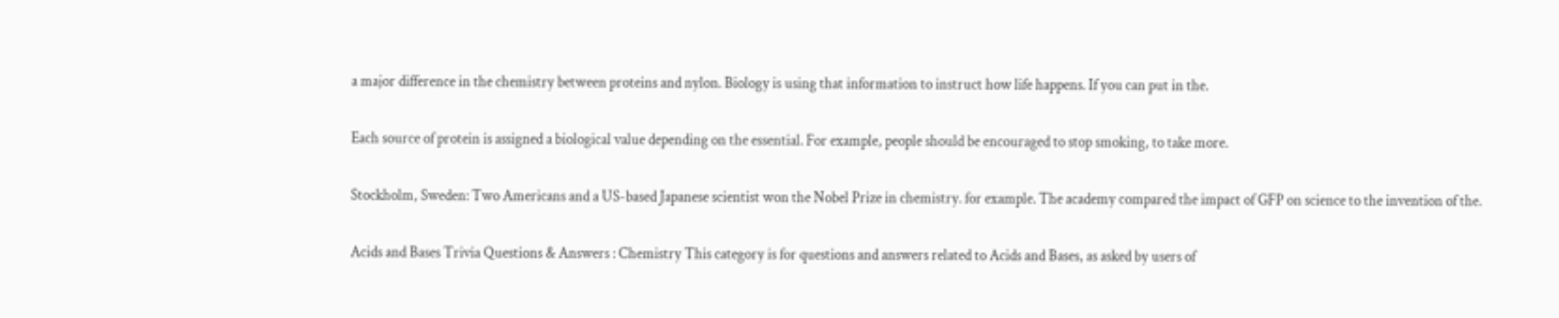a major difference in the chemistry between proteins and nylon. Biology is using that information to instruct how life happens. If you can put in the.

Each source of protein is assigned a biological value depending on the essential. For example, people should be encouraged to stop smoking, to take more.

Stockholm, Sweden: Two Americans and a US-based Japanese scientist won the Nobel Prize in chemistry. for example. The academy compared the impact of GFP on science to the invention of the.

Acids and Bases Trivia Questions & Answers : Chemistry This category is for questions and answers related to Acids and Bases, as asked by users of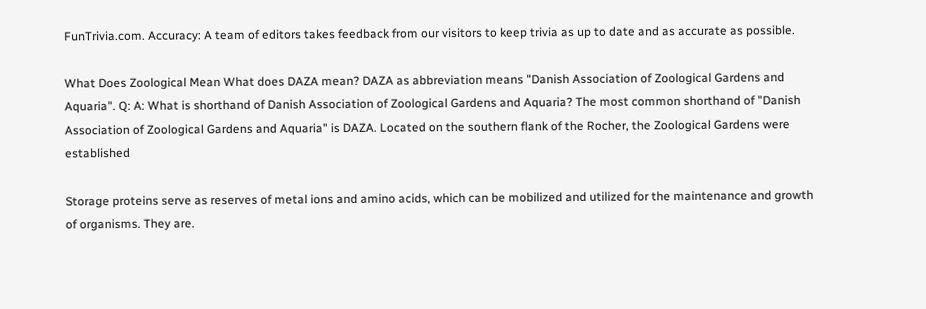FunTrivia.com. Accuracy: A team of editors takes feedback from our visitors to keep trivia as up to date and as accurate as possible.

What Does Zoological Mean What does DAZA mean? DAZA as abbreviation means "Danish Association of Zoological Gardens and Aquaria". Q: A: What is shorthand of Danish Association of Zoological Gardens and Aquaria? The most common shorthand of "Danish Association of Zoological Gardens and Aquaria" is DAZA. Located on the southern flank of the Rocher, the Zoological Gardens were established

Storage proteins serve as reserves of metal ions and amino acids, which can be mobilized and utilized for the maintenance and growth of organisms. They are.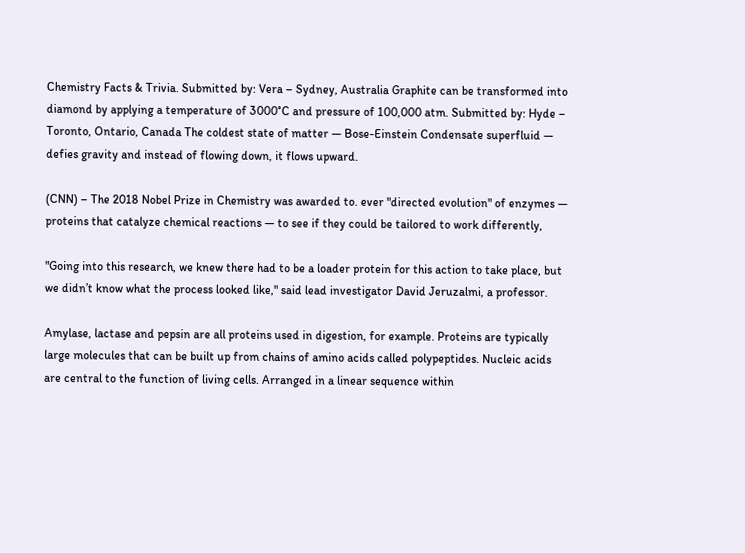Chemistry Facts & Trivia. Submitted by: Vera – Sydney, Australia Graphite can be transformed into diamond by applying a temperature of 3000°C and pressure of 100,000 atm. Submitted by: Hyde – Toronto, Ontario, Canada The coldest state of matter — Bose-Einstein Condensate superfluid — defies gravity and instead of flowing down, it flows upward.

(CNN) – The 2018 Nobel Prize in Chemistry was awarded to. ever "directed evolution" of enzymes — proteins that catalyze chemical reactions — to see if they could be tailored to work differently,

"Going into this research, we knew there had to be a loader protein for this action to take place, but we didn’t know what the process looked like," said lead investigator David Jeruzalmi, a professor.

Amylase, lactase and pepsin are all proteins used in digestion, for example. Proteins are typically large molecules that can be built up from chains of amino acids called polypeptides. Nucleic acids are central to the function of living cells. Arranged in a linear sequence within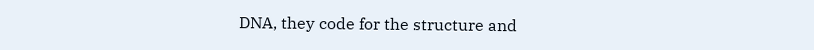DNA, they code for the structure and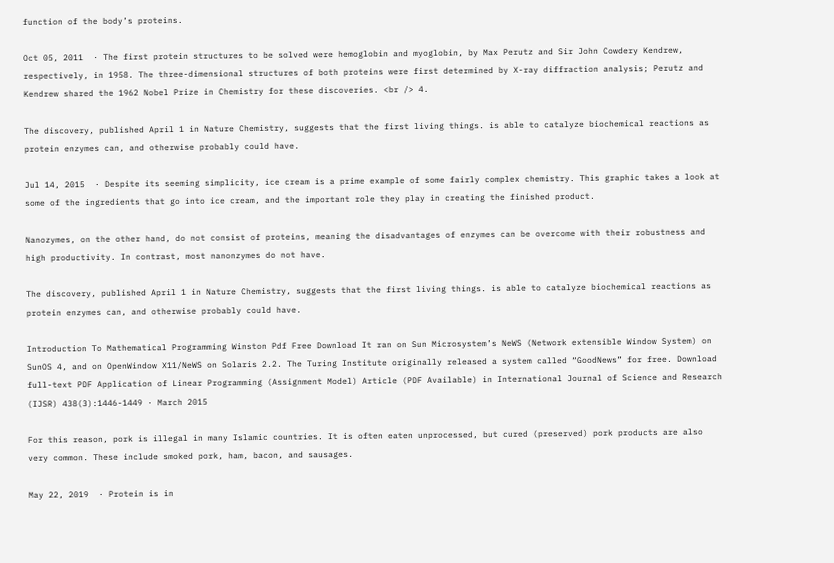function of the body’s proteins.

Oct 05, 2011  · The first protein structures to be solved were hemoglobin and myoglobin, by Max Perutz and Sir John Cowdery Kendrew, respectively, in 1958. The three-dimensional structures of both proteins were first determined by X-ray diffraction analysis; Perutz and Kendrew shared the 1962 Nobel Prize in Chemistry for these discoveries. <br /> 4.

The discovery, published April 1 in Nature Chemistry, suggests that the first living things. is able to catalyze biochemical reactions as protein enzymes can, and otherwise probably could have.

Jul 14, 2015  · Despite its seeming simplicity, ice cream is a prime example of some fairly complex chemistry. This graphic takes a look at some of the ingredients that go into ice cream, and the important role they play in creating the finished product.

Nanozymes, on the other hand, do not consist of proteins, meaning the disadvantages of enzymes can be overcome with their robustness and high productivity. In contrast, most nanonzymes do not have.

The discovery, published April 1 in Nature Chemistry, suggests that the first living things. is able to catalyze biochemical reactions as protein enzymes can, and otherwise probably could have.

Introduction To Mathematical Programming Winston Pdf Free Download It ran on Sun Microsystem’s NeWS (Network extensible Window System) on SunOS 4, and on OpenWindow X11/NeWS on Solaris 2.2. The Turing Institute originally released a system called “GoodNews” for free. Download full-text PDF Application of Linear Programming (Assignment Model) Article (PDF Available) in International Journal of Science and Research (IJSR) 438(3):1446-1449 · March 2015

For this reason, pork is illegal in many Islamic countries. It is often eaten unprocessed, but cured (preserved) pork products are also very common. These include smoked pork, ham, bacon, and sausages.

May 22, 2019  · Protein is in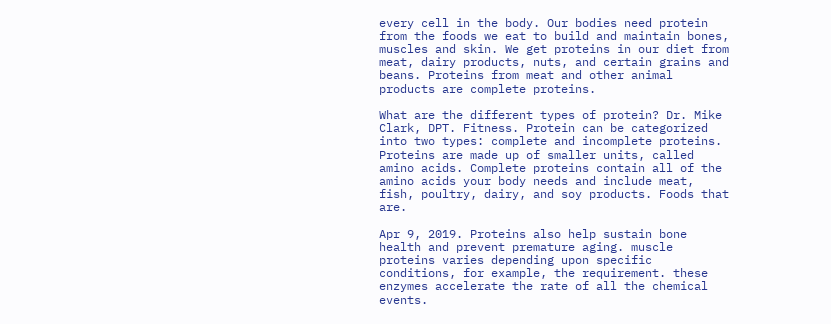every cell in the body. Our bodies need protein from the foods we eat to build and maintain bones, muscles and skin. We get proteins in our diet from meat, dairy products, nuts, and certain grains and beans. Proteins from meat and other animal products are complete proteins.

What are the different types of protein? Dr. Mike Clark, DPT. Fitness. Protein can be categorized into two types: complete and incomplete proteins. Proteins are made up of smaller units, called amino acids. Complete proteins contain all of the amino acids your body needs and include meat, fish, poultry, dairy, and soy products. Foods that are.

Apr 9, 2019. Proteins also help sustain bone health and prevent premature aging. muscle proteins varies depending upon specific conditions, for example, the requirement. these enzymes accelerate the rate of all the chemical events.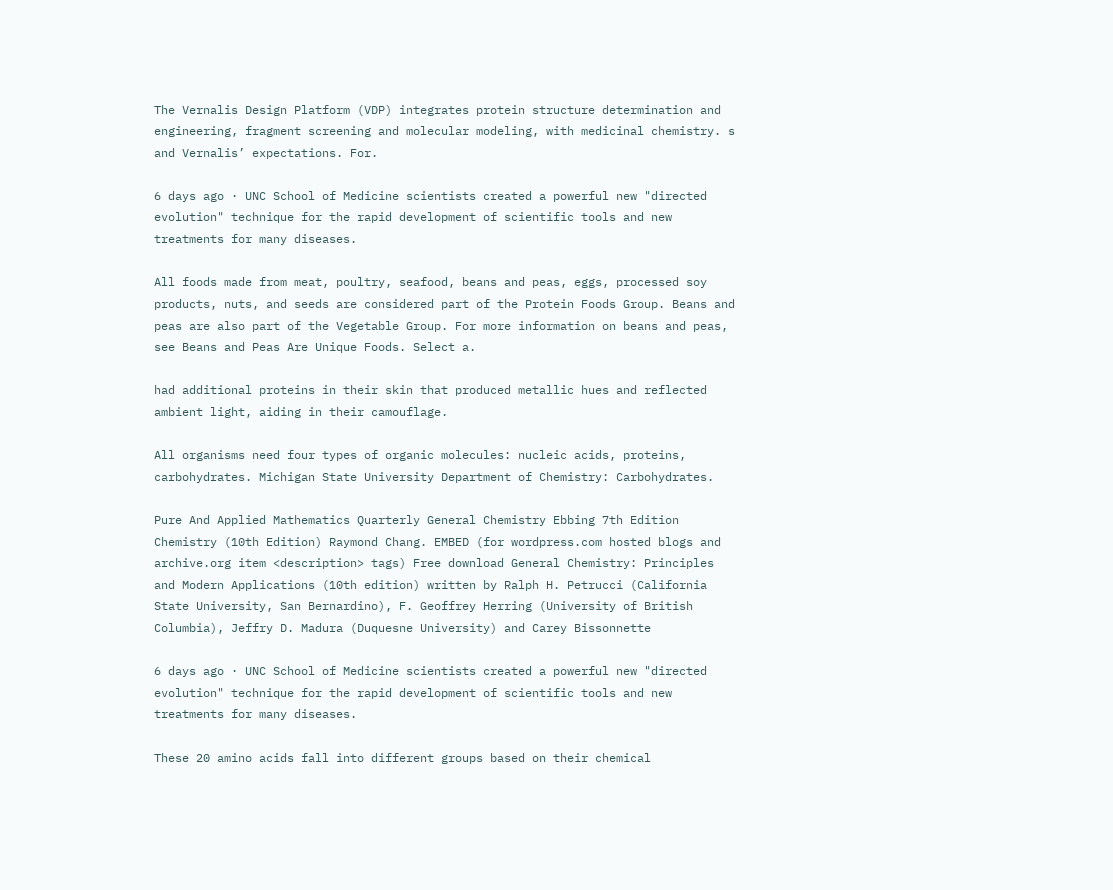The Vernalis Design Platform (VDP) integrates protein structure determination and engineering, fragment screening and molecular modeling, with medicinal chemistry. s and Vernalis’ expectations. For.

6 days ago · UNC School of Medicine scientists created a powerful new "directed evolution" technique for the rapid development of scientific tools and new treatments for many diseases.

All foods made from meat, poultry, seafood, beans and peas, eggs, processed soy products, nuts, and seeds are considered part of the Protein Foods Group. Beans and peas are also part of the Vegetable Group. For more information on beans and peas, see Beans and Peas Are Unique Foods. Select a.

had additional proteins in their skin that produced metallic hues and reflected ambient light, aiding in their camouflage.

All organisms need four types of organic molecules: nucleic acids, proteins, carbohydrates. Michigan State University Department of Chemistry: Carbohydrates.

Pure And Applied Mathematics Quarterly General Chemistry Ebbing 7th Edition Chemistry (10th Edition) Raymond Chang. EMBED (for wordpress.com hosted blogs and archive.org item <description> tags) Free download General Chemistry: Principles and Modern Applications (10th edition) written by Ralph H. Petrucci (California State University, San Bernardino), F. Geoffrey Herring (University of British Columbia), Jeffry D. Madura (Duquesne University) and Carey Bissonnette

6 days ago · UNC School of Medicine scientists created a powerful new "directed evolution" technique for the rapid development of scientific tools and new treatments for many diseases.

These 20 amino acids fall into different groups based on their chemical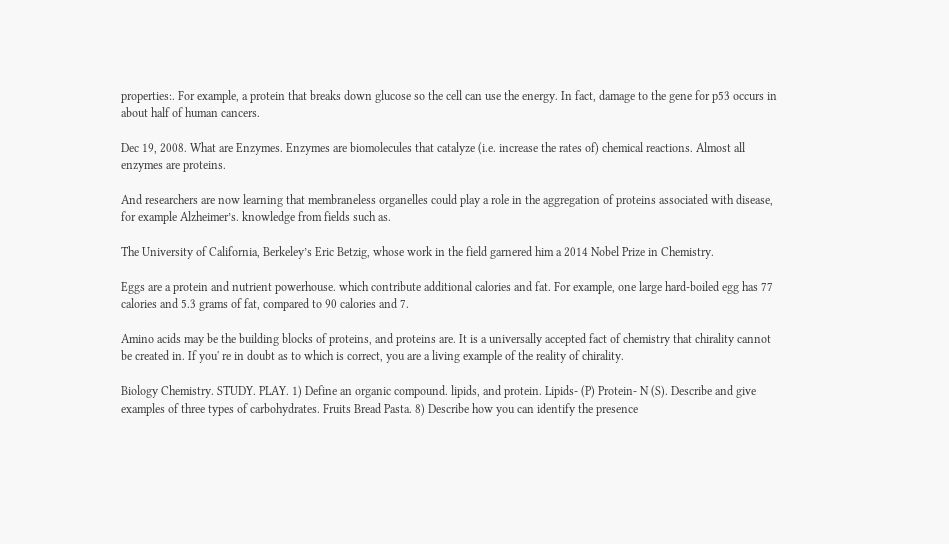properties:. For example, a protein that breaks down glucose so the cell can use the energy. In fact, damage to the gene for p53 occurs in about half of human cancers.

Dec 19, 2008. What are Enzymes. Enzymes are biomolecules that catalyze (i.e. increase the rates of) chemical reactions. Almost all enzymes are proteins.

And researchers are now learning that membraneless organelles could play a role in the aggregation of proteins associated with disease, for example Alzheimer’s. knowledge from fields such as.

The University of California, Berkeley’s Eric Betzig, whose work in the field garnered him a 2014 Nobel Prize in Chemistry.

Eggs are a protein and nutrient powerhouse. which contribute additional calories and fat. For example, one large hard-boiled egg has 77 calories and 5.3 grams of fat, compared to 90 calories and 7.

Amino acids may be the building blocks of proteins, and proteins are. It is a universally accepted fact of chemistry that chirality cannot be created in. If you' re in doubt as to which is correct, you are a living example of the reality of chirality.

Biology Chemistry. STUDY. PLAY. 1) Define an organic compound. lipids, and protein. Lipids- (P) Protein- N (S). Describe and give examples of three types of carbohydrates. Fruits Bread Pasta. 8) Describe how you can identify the presence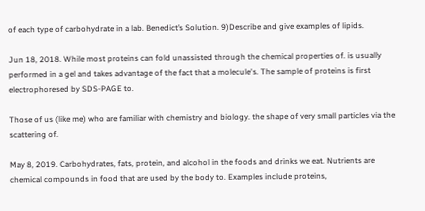of each type of carbohydrate in a lab. Benedict’s Solution. 9)Describe and give examples of lipids.

Jun 18, 2018. While most proteins can fold unassisted through the chemical properties of. is usually performed in a gel and takes advantage of the fact that a molecule's. The sample of proteins is first electrophoresed by SDS-PAGE to.

Those of us (like me) who are familiar with chemistry and biology. the shape of very small particles via the scattering of.

May 8, 2019. Carbohydrates, fats, protein, and alcohol in the foods and drinks we eat. Nutrients are chemical compounds in food that are used by the body to. Examples include proteins,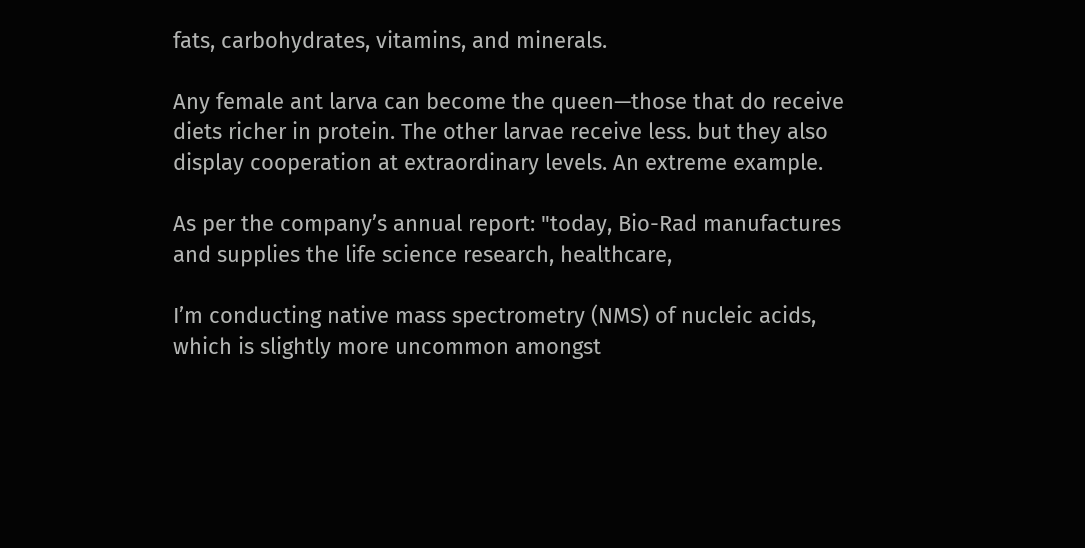fats, carbohydrates, vitamins, and minerals.

Any female ant larva can become the queen—those that do receive diets richer in protein. The other larvae receive less. but they also display cooperation at extraordinary levels. An extreme example.

As per the company’s annual report: "today, Bio-Rad manufactures and supplies the life science research, healthcare,

I’m conducting native mass spectrometry (NMS) of nucleic acids, which is slightly more uncommon amongst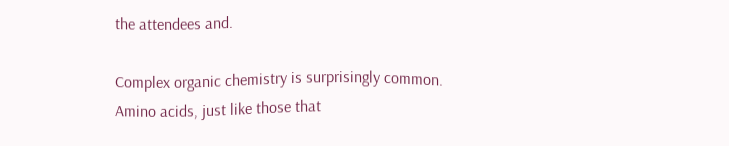the attendees and.

Complex organic chemistry is surprisingly common. Amino acids, just like those that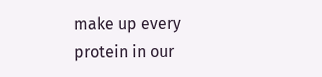make up every protein in our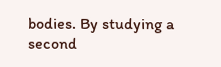bodies. By studying a second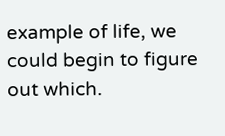example of life, we could begin to figure out which.